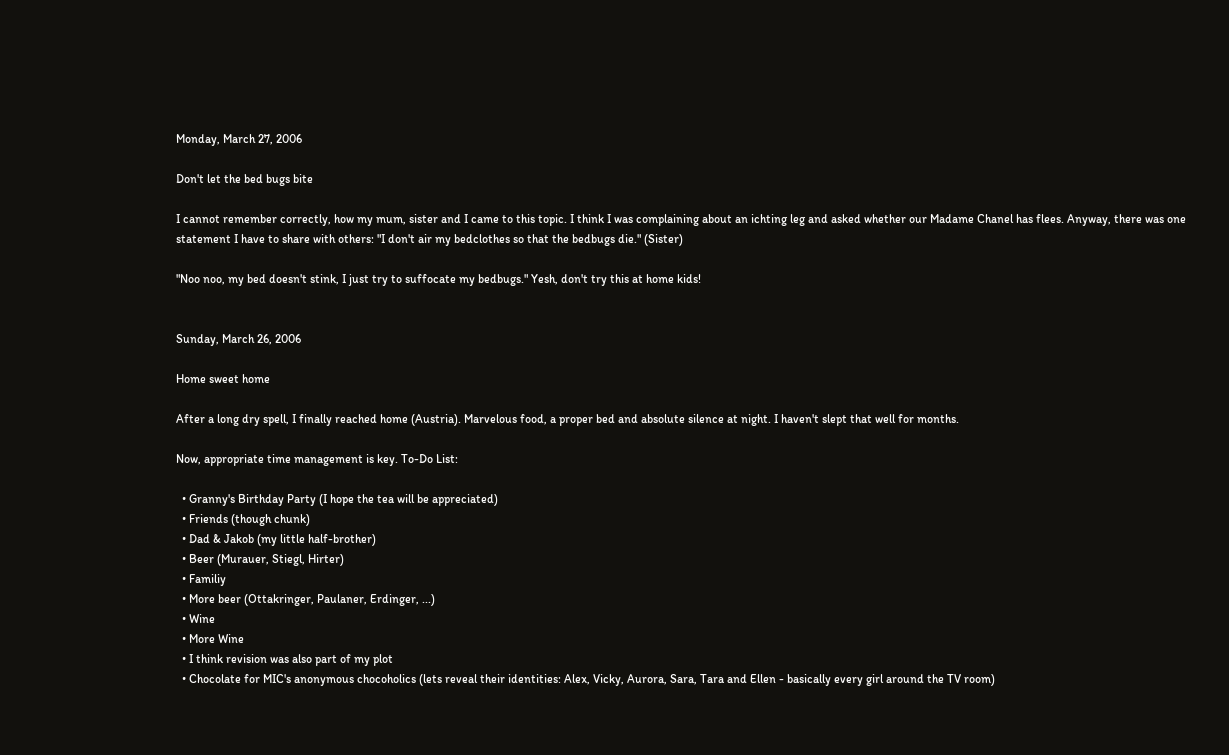Monday, March 27, 2006

Don't let the bed bugs bite

I cannot remember correctly, how my mum, sister and I came to this topic. I think I was complaining about an ichting leg and asked whether our Madame Chanel has flees. Anyway, there was one statement I have to share with others: "I don't air my bedclothes so that the bedbugs die." (Sister)

"Noo noo, my bed doesn't stink, I just try to suffocate my bedbugs." Yesh, don't try this at home kids!


Sunday, March 26, 2006

Home sweet home

After a long dry spell, I finally reached home (Austria). Marvelous food, a proper bed and absolute silence at night. I haven't slept that well for months.

Now, appropriate time management is key. To-Do List:

  • Granny's Birthday Party (I hope the tea will be appreciated)
  • Friends (though chunk)
  • Dad & Jakob (my little half-brother)
  • Beer (Murauer, Stiegl, Hirter)
  • Familiy
  • More beer (Ottakringer, Paulaner, Erdinger, ...)
  • Wine
  • More Wine
  • I think revision was also part of my plot
  • Chocolate for MIC's anonymous chocoholics (lets reveal their identities: Alex, Vicky, Aurora, Sara, Tara and Ellen - basically every girl around the TV room)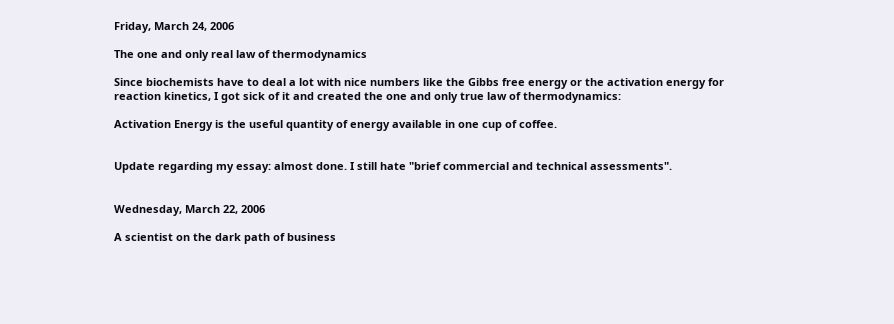Friday, March 24, 2006

The one and only real law of thermodynamics

Since biochemists have to deal a lot with nice numbers like the Gibbs free energy or the activation energy for reaction kinetics, I got sick of it and created the one and only true law of thermodynamics:

Activation Energy is the useful quantity of energy available in one cup of coffee.


Update regarding my essay: almost done. I still hate "brief commercial and technical assessments".


Wednesday, March 22, 2006

A scientist on the dark path of business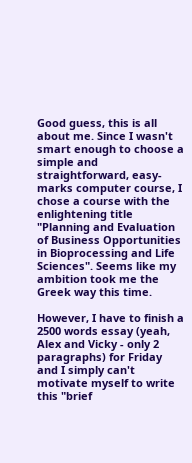Good guess, this is all about me. Since I wasn't smart enough to choose a simple and straightforward, easy-marks computer course, I chose a course with the enlightening title "Planning and Evaluation of Business Opportunities in Bioprocessing and Life Sciences". Seems like my ambition took me the Greek way this time.

However, I have to finish a 2500 words essay (yeah, Alex and Vicky - only 2 paragraphs) for Friday and I simply can't motivate myself to write this "brief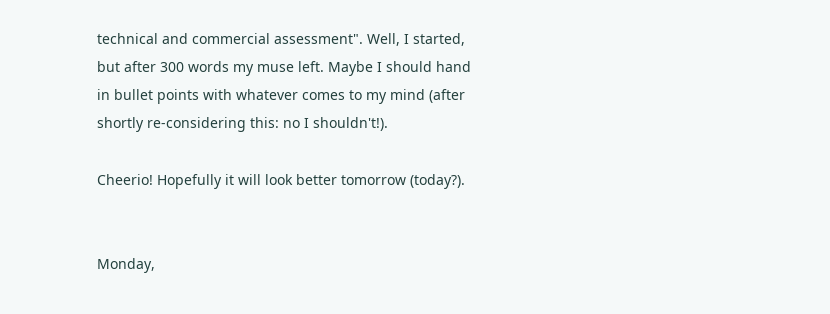technical and commercial assessment". Well, I started, but after 300 words my muse left. Maybe I should hand in bullet points with whatever comes to my mind (after shortly re-considering this: no I shouldn't!).

Cheerio! Hopefully it will look better tomorrow (today?).


Monday,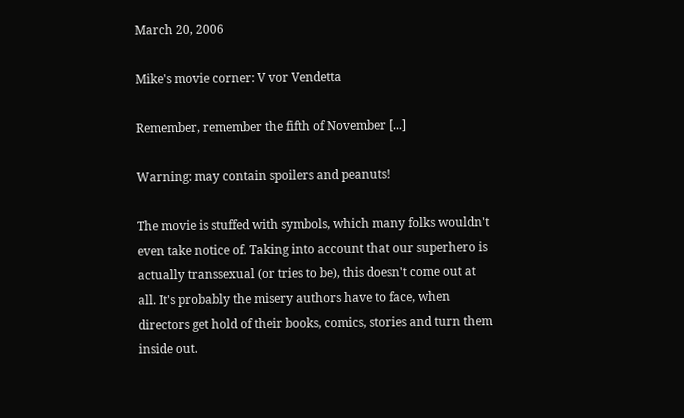March 20, 2006

Mike's movie corner: V vor Vendetta

Remember, remember the fifth of November [...]

Warning: may contain spoilers and peanuts!

The movie is stuffed with symbols, which many folks wouldn't even take notice of. Taking into account that our superhero is actually transsexual (or tries to be), this doesn't come out at all. It's probably the misery authors have to face, when directors get hold of their books, comics, stories and turn them inside out.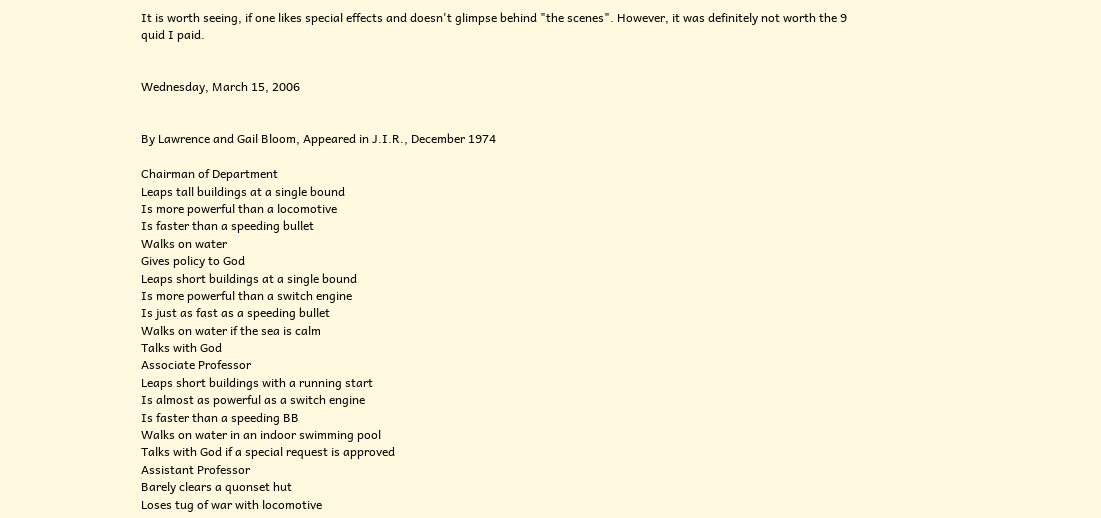It is worth seeing, if one likes special effects and doesn't glimpse behind "the scenes". However, it was definitely not worth the 9 quid I paid.


Wednesday, March 15, 2006


By Lawrence and Gail Bloom, Appeared in J.I.R., December 1974

Chairman of Department
Leaps tall buildings at a single bound
Is more powerful than a locomotive
Is faster than a speeding bullet
Walks on water
Gives policy to God
Leaps short buildings at a single bound
Is more powerful than a switch engine
Is just as fast as a speeding bullet
Walks on water if the sea is calm
Talks with God
Associate Professor
Leaps short buildings with a running start
Is almost as powerful as a switch engine
Is faster than a speeding BB
Walks on water in an indoor swimming pool
Talks with God if a special request is approved
Assistant Professor
Barely clears a quonset hut
Loses tug of war with locomotive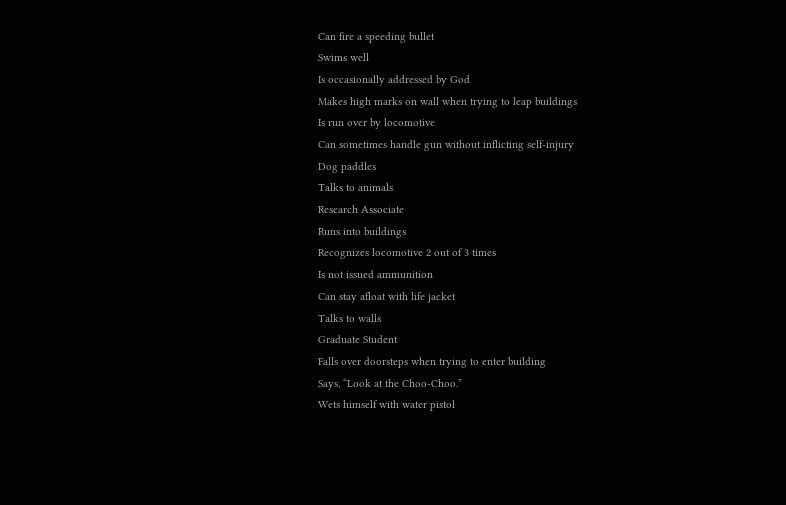Can fire a speeding bullet
Swims well
Is occasionally addressed by God
Makes high marks on wall when trying to leap buildings
Is run over by locomotive
Can sometimes handle gun without inflicting self-injury
Dog paddles
Talks to animals
Research Associate
Runs into buildings
Recognizes locomotive 2 out of 3 times
Is not issued ammunition
Can stay afloat with life jacket
Talks to walls
Graduate Student
Falls over doorsteps when trying to enter building
Says, “Look at the Choo-Choo.”
Wets himself with water pistol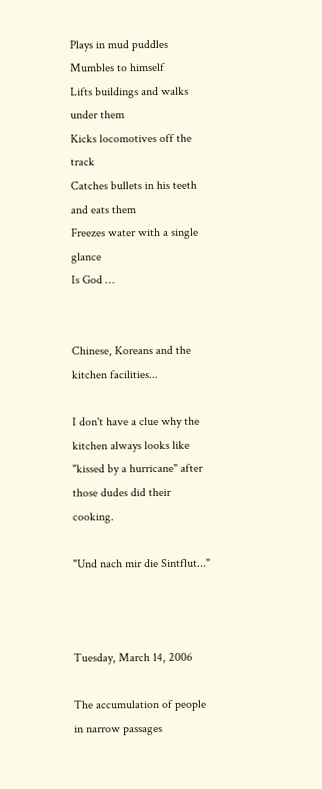Plays in mud puddles
Mumbles to himself
Lifts buildings and walks under them
Kicks locomotives off the track
Catches bullets in his teeth and eats them
Freezes water with a single glance
Is God …


Chinese, Koreans and the kitchen facilities...

I don't have a clue why the kitchen always looks like "kissed by a hurricane" after those dudes did their cooking.

"Und nach mir die Sintflut..."



Tuesday, March 14, 2006

The accumulation of people in narrow passages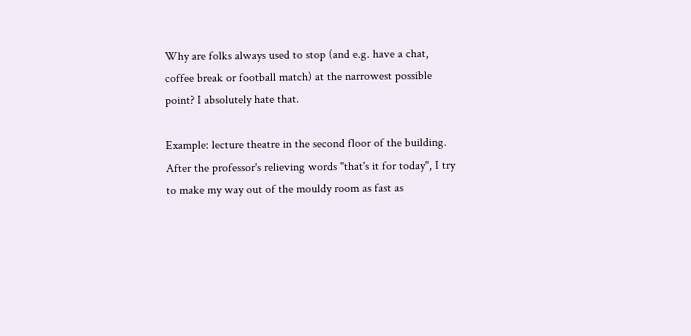Why are folks always used to stop (and e.g. have a chat, coffee break or football match) at the narrowest possible point? I absolutely hate that.

Example: lecture theatre in the second floor of the building. After the professor's relieving words "that's it for today", I try to make my way out of the mouldy room as fast as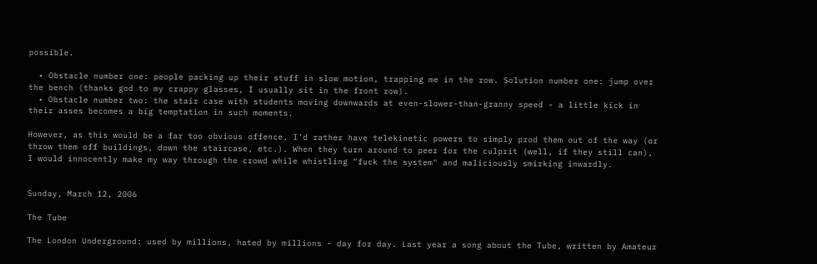possible.

  • Obstacle number one: people packing up their stuff in slow motion, trapping me in the row. Solution number one: jump over the bench (thanks god to my crappy glasses, I usually sit in the front row).
  • Obstacle number two: the stair case with students moving downwards at even-slower-than-granny speed - a little kick in their asses becomes a big temptation in such moments.

However, as this would be a far too obvious offence, I'd rather have telekinetic powers to simply prod them out of the way (or throw them off buildings, down the staircase, etc.). When they turn around to peer for the culprit (well, if they still can), I would innocently make my way through the crowd while whistling "fuck the system" and maliciously smirking inwardly.


Sunday, March 12, 2006

The Tube

The London Underground: used by millions, hated by millions - day for day. Last year a song about the Tube, written by Amateur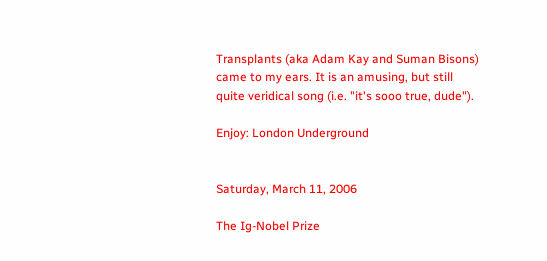Transplants (aka Adam Kay and Suman Bisons) came to my ears. It is an amusing, but still quite veridical song (i.e. "it's sooo true, dude").

Enjoy: London Underground


Saturday, March 11, 2006

The Ig-Nobel Prize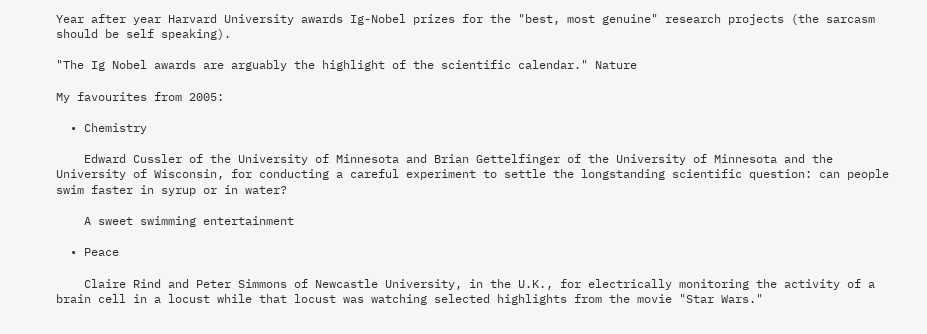Year after year Harvard University awards Ig-Nobel prizes for the "best, most genuine" research projects (the sarcasm should be self speaking).

"The Ig Nobel awards are arguably the highlight of the scientific calendar." Nature

My favourites from 2005:

  • Chemistry

    Edward Cussler of the University of Minnesota and Brian Gettelfinger of the University of Minnesota and the University of Wisconsin, for conducting a careful experiment to settle the longstanding scientific question: can people swim faster in syrup or in water?

    A sweet swimming entertainment

  • Peace

    Claire Rind and Peter Simmons of Newcastle University, in the U.K., for electrically monitoring the activity of a brain cell in a locust while that locust was watching selected highlights from the movie "Star Wars."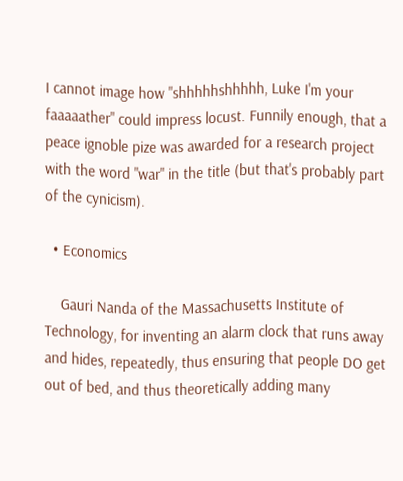I cannot image how "shhhhhshhhhh, Luke I'm your faaaaather" could impress locust. Funnily enough, that a peace ignoble pize was awarded for a research project with the word "war" in the title (but that's probably part of the cynicism).

  • Economics

    Gauri Nanda of the Massachusetts Institute of Technology, for inventing an alarm clock that runs away and hides, repeatedly, thus ensuring that people DO get out of bed, and thus theoretically adding many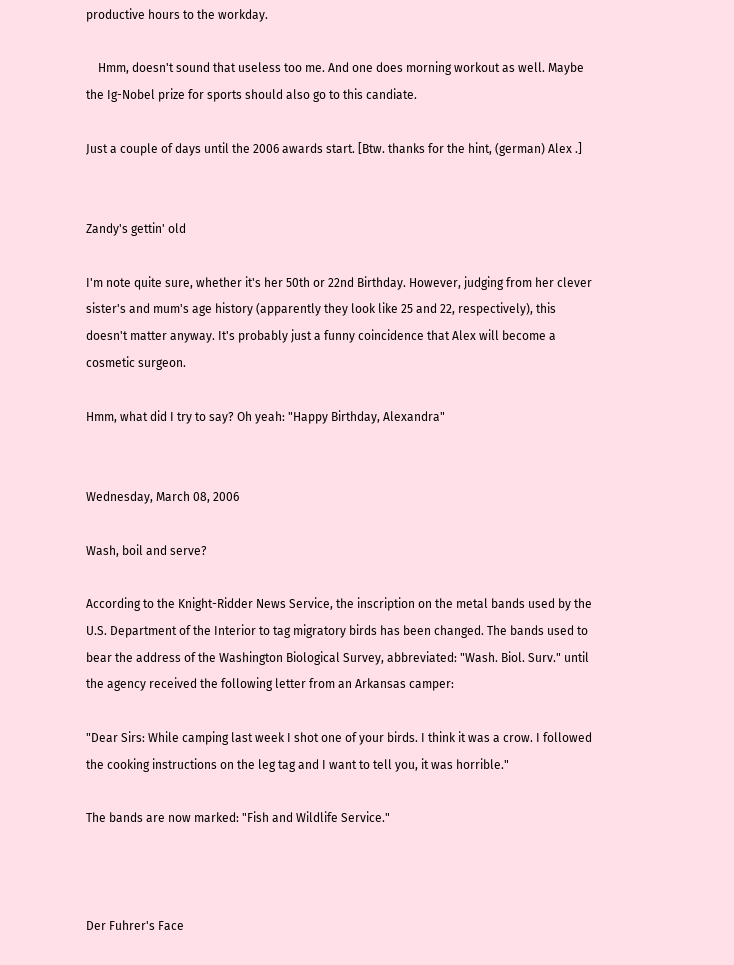productive hours to the workday.

    Hmm, doesn't sound that useless too me. And one does morning workout as well. Maybe the Ig-Nobel prize for sports should also go to this candiate.

Just a couple of days until the 2006 awards start. [Btw. thanks for the hint, (german) Alex .]


Zandy's gettin' old

I'm note quite sure, whether it's her 50th or 22nd Birthday. However, judging from her clever sister's and mum's age history (apparently they look like 25 and 22, respectively), this doesn't matter anyway. It's probably just a funny coincidence that Alex will become a cosmetic surgeon.

Hmm, what did I try to say? Oh yeah: "Happy Birthday, Alexandra"


Wednesday, March 08, 2006

Wash, boil and serve?

According to the Knight-Ridder News Service, the inscription on the metal bands used by the U.S. Department of the Interior to tag migratory birds has been changed. The bands used to bear the address of the Washington Biological Survey, abbreviated: "Wash. Biol. Surv." until the agency received the following letter from an Arkansas camper:

"Dear Sirs: While camping last week I shot one of your birds. I think it was a crow. I followed the cooking instructions on the leg tag and I want to tell you, it was horrible."

The bands are now marked: "Fish and Wildlife Service."



Der Fuhrer's Face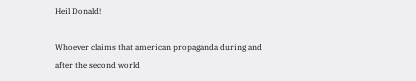Heil Donald!

Whoever claims that american propaganda during and after the second world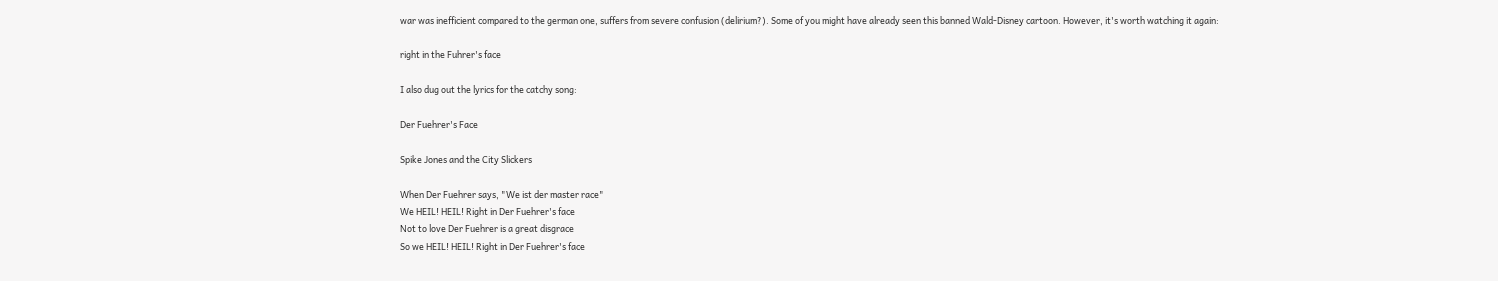war was inefficient compared to the german one, suffers from severe confusion (delirium?). Some of you might have already seen this banned Wald-Disney cartoon. However, it's worth watching it again:

right in the Fuhrer's face

I also dug out the lyrics for the catchy song:

Der Fuehrer's Face

Spike Jones and the City Slickers

When Der Fuehrer says, "We ist der master race"
We HEIL! HEIL! Right in Der Fuehrer's face
Not to love Der Fuehrer is a great disgrace
So we HEIL! HEIL! Right in Der Fuehrer's face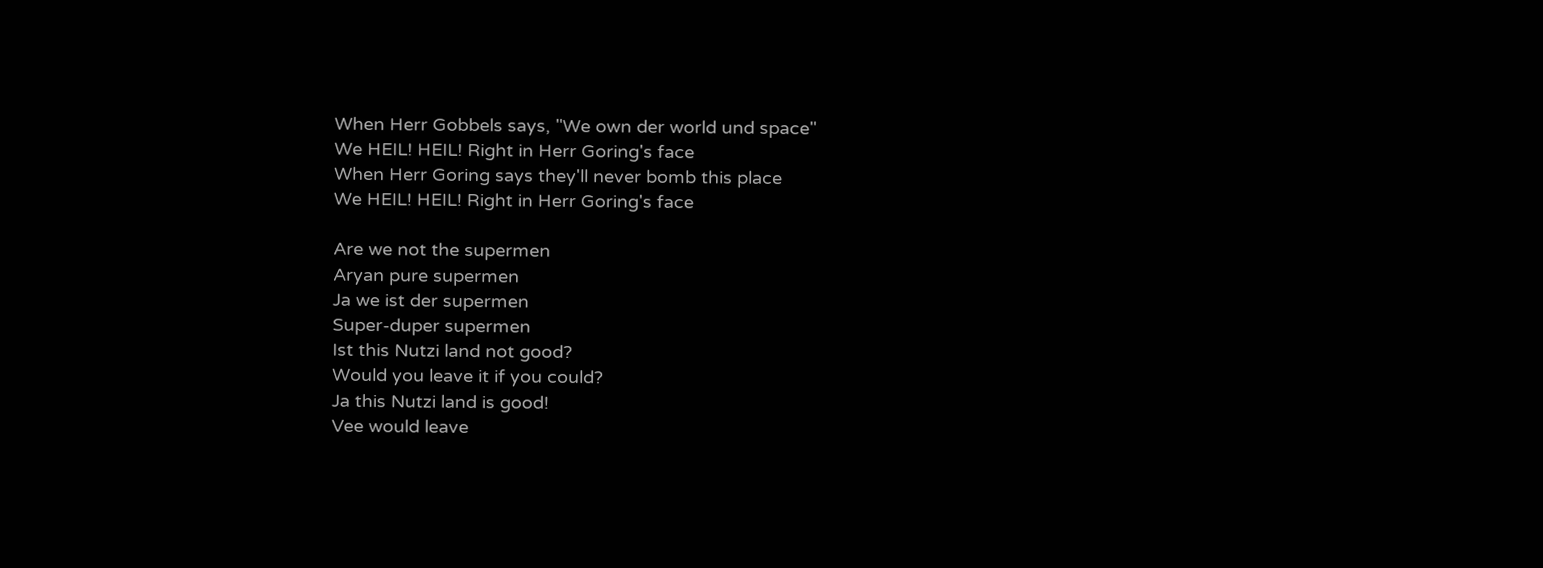When Herr Gobbels says, "We own der world und space"
We HEIL! HEIL! Right in Herr Goring's face
When Herr Goring says they'll never bomb this place
We HEIL! HEIL! Right in Herr Goring's face

Are we not the supermen
Aryan pure supermen
Ja we ist der supermen
Super-duper supermen
Ist this Nutzi land not good?
Would you leave it if you could?
Ja this Nutzi land is good!
Vee would leave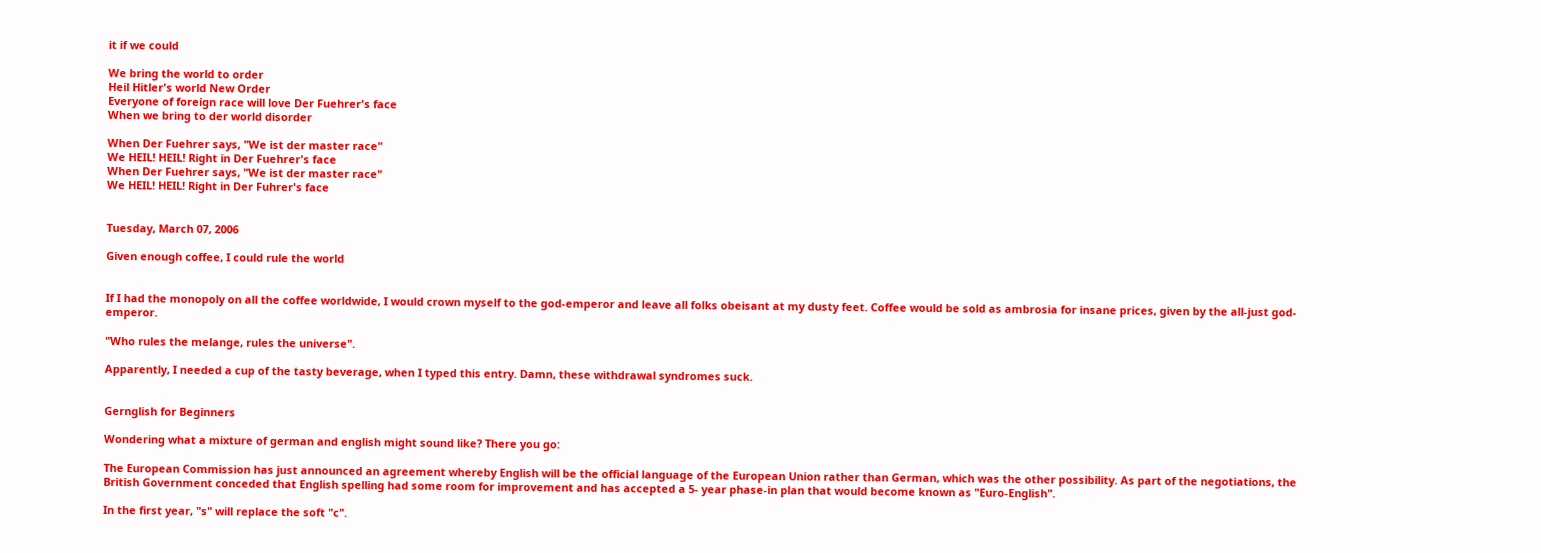it if we could

We bring the world to order
Heil Hitler's world New Order
Everyone of foreign race will love Der Fuehrer's face
When we bring to der world disorder

When Der Fuehrer says, "We ist der master race"
We HEIL! HEIL! Right in Der Fuehrer's face
When Der Fuehrer says, "We ist der master race"
We HEIL! HEIL! Right in Der Fuhrer's face


Tuesday, March 07, 2006

Given enough coffee, I could rule the world


If I had the monopoly on all the coffee worldwide, I would crown myself to the god-emperor and leave all folks obeisant at my dusty feet. Coffee would be sold as ambrosia for insane prices, given by the all-just god-emperor.

"Who rules the melange, rules the universe".

Apparently, I needed a cup of the tasty beverage, when I typed this entry. Damn, these withdrawal syndromes suck.


Gernglish for Beginners

Wondering what a mixture of german and english might sound like? There you go:

The European Commission has just announced an agreement whereby English will be the official language of the European Union rather than German, which was the other possibility. As part of the negotiations, the British Government conceded that English spelling had some room for improvement and has accepted a 5- year phase-in plan that would become known as "Euro-English".

In the first year, "s" will replace the soft "c".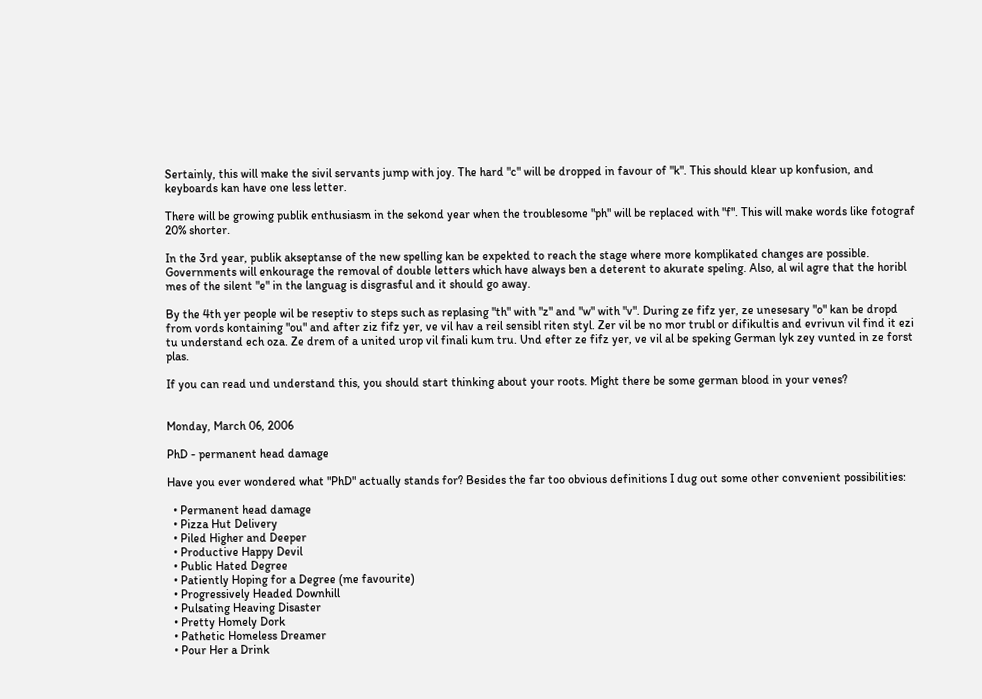Sertainly, this will make the sivil servants jump with joy. The hard "c" will be dropped in favour of "k". This should klear up konfusion, and keyboards kan have one less letter.

There will be growing publik enthusiasm in the sekond year when the troublesome "ph" will be replaced with "f". This will make words like fotograf 20% shorter.

In the 3rd year, publik akseptanse of the new spelling kan be expekted to reach the stage where more komplikated changes are possible. Governments will enkourage the removal of double letters which have always ben a deterent to akurate speling. Also, al wil agre that the horibl mes of the silent "e" in the languag is disgrasful and it should go away.

By the 4th yer people wil be reseptiv to steps such as replasing "th" with "z" and "w" with "v". During ze fifz yer, ze unesesary "o" kan be dropd from vords kontaining "ou" and after ziz fifz yer, ve vil hav a reil sensibl riten styl. Zer vil be no mor trubl or difikultis and evrivun vil find it ezi tu understand ech oza. Ze drem of a united urop vil finali kum tru. Und efter ze fifz yer, ve vil al be speking German lyk zey vunted in ze forst plas.

If you can read und understand this, you should start thinking about your roots. Might there be some german blood in your venes?


Monday, March 06, 2006

PhD - permanent head damage

Have you ever wondered what "PhD" actually stands for? Besides the far too obvious definitions I dug out some other convenient possibilities:

  • Permanent head damage
  • Pizza Hut Delivery
  • Piled Higher and Deeper
  • Productive Happy Devil
  • Public Hated Degree
  • Patiently Hoping for a Degree (me favourite)
  • Progressively Headed Downhill
  • Pulsating Heaving Disaster
  • Pretty Homely Dork
  • Pathetic Homeless Dreamer
  • Pour Her a Drink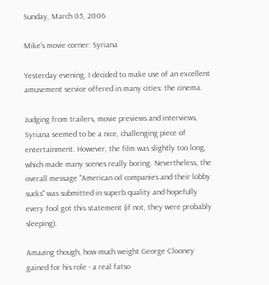Sunday, March 05, 2006

Mike's movie corner: Syriana

Yesterday evening, I decided to make use of an excellent amusement service offered in many cities: the cinema.

Judging from trailers, movie previews and interviews, Syriana seemed to be a nice, challenging piece of entertainment. However, the film was slightly too long, which made many scenes really boring. Nevertheless, the overall message "American oil companies and their lobby sucks" was submitted in superb quality and hopefully every fool got this statement (if not, they were probably sleeping).

Amazing though, how much weight George Clooney gained for his role - a real fatso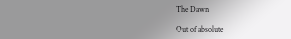The Dawn

Out of absolute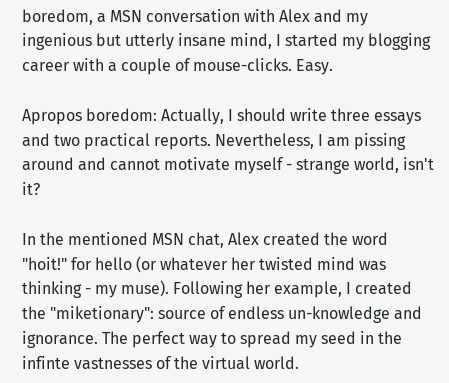boredom, a MSN conversation with Alex and my ingenious but utterly insane mind, I started my blogging career with a couple of mouse-clicks. Easy.

Apropos boredom: Actually, I should write three essays and two practical reports. Nevertheless, I am pissing around and cannot motivate myself - strange world, isn't it?

In the mentioned MSN chat, Alex created the word "hoit!" for hello (or whatever her twisted mind was thinking - my muse). Following her example, I created the "miketionary": source of endless un-knowledge and ignorance. The perfect way to spread my seed in the infinte vastnesses of the virtual world.